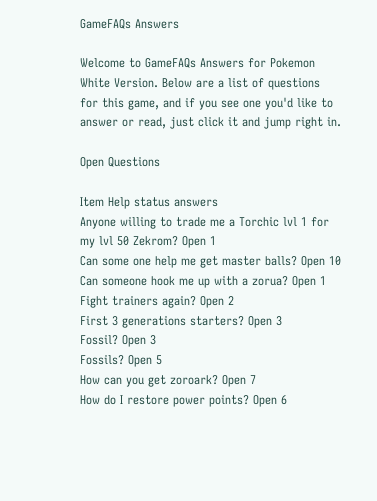GameFAQs Answers

Welcome to GameFAQs Answers for Pokemon White Version. Below are a list of questions for this game, and if you see one you'd like to answer or read, just click it and jump right in.

Open Questions

Item Help status answers
Anyone willing to trade me a Torchic lvl 1 for my lvl 50 Zekrom? Open 1
Can some one help me get master balls? Open 10
Can someone hook me up with a zorua? Open 1
Fight trainers again? Open 2
First 3 generations starters? Open 3
Fossil? Open 3
Fossils? Open 5
How can you get zoroark? Open 7
How do I restore power points? Open 6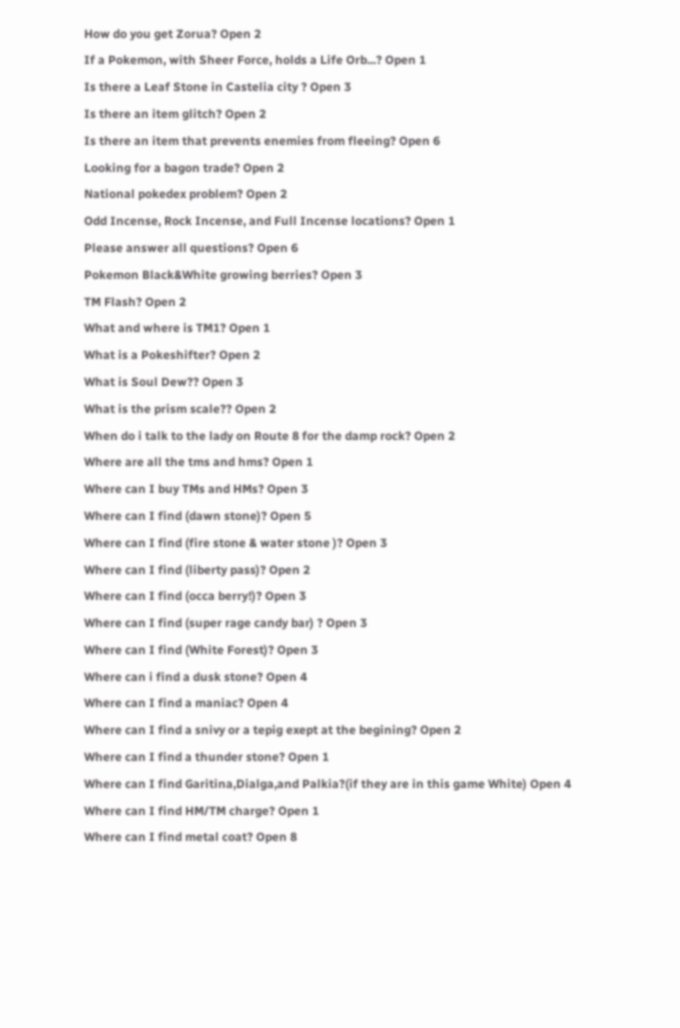How do you get Zorua? Open 2
If a Pokemon, with Sheer Force, holds a Life Orb...? Open 1
Is there a Leaf Stone in Castelia city ? Open 3
Is there an item glitch? Open 2
Is there an item that prevents enemies from fleeing? Open 6
Looking for a bagon trade? Open 2
National pokedex problem? Open 2
Odd Incense, Rock Incense, and Full Incense locations? Open 1
Please answer all questions? Open 6
Pokemon Black&White growing berries? Open 3
TM Flash? Open 2
What and where is TM1? Open 1
What is a Pokeshifter? Open 2
What is Soul Dew?? Open 3
What is the prism scale?? Open 2
When do i talk to the lady on Route 8 for the damp rock? Open 2
Where are all the tms and hms? Open 1
Where can I buy TMs and HMs? Open 3
Where can I find (dawn stone)? Open 5
Where can I find (fire stone & water stone )? Open 3
Where can I find (liberty pass)? Open 2
Where can I find (occa berry!)? Open 3
Where can I find (super rage candy bar) ? Open 3
Where can I find (White Forest)? Open 3
Where can i find a dusk stone? Open 4
Where can I find a maniac? Open 4
Where can I find a snivy or a tepig exept at the begining? Open 2
Where can I find a thunder stone? Open 1
Where can I find Garitina,Dialga,and Palkia?(if they are in this game White) Open 4
Where can I find HM/TM charge? Open 1
Where can I find metal coat? Open 8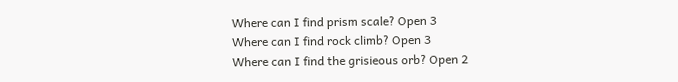Where can I find prism scale? Open 3
Where can I find rock climb? Open 3
Where can I find the grisieous orb? Open 2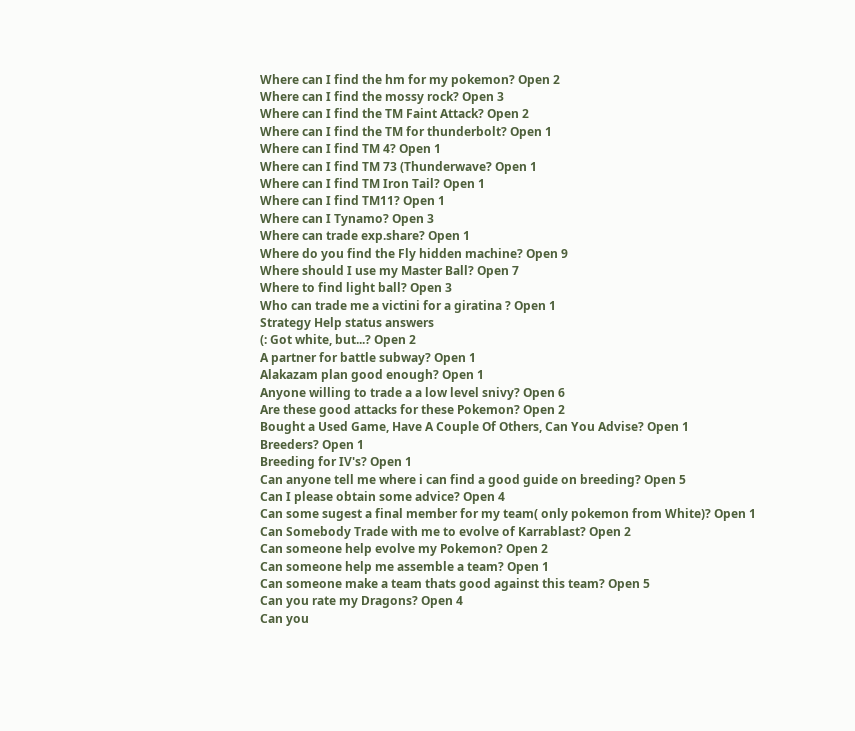Where can I find the hm for my pokemon? Open 2
Where can I find the mossy rock? Open 3
Where can I find the TM Faint Attack? Open 2
Where can I find the TM for thunderbolt? Open 1
Where can I find TM 4? Open 1
Where can I find TM 73 (Thunderwave? Open 1
Where can I find TM Iron Tail? Open 1
Where can I find TM11? Open 1
Where can I Tynamo? Open 3
Where can trade exp.share? Open 1
Where do you find the Fly hidden machine? Open 9
Where should I use my Master Ball? Open 7
Where to find light ball? Open 3
Who can trade me a victini for a giratina ? Open 1
Strategy Help status answers
(: Got white, but...? Open 2
A partner for battle subway? Open 1
Alakazam plan good enough? Open 1
Anyone willing to trade a a low level snivy? Open 6
Are these good attacks for these Pokemon? Open 2
Bought a Used Game, Have A Couple Of Others, Can You Advise? Open 1
Breeders? Open 1
Breeding for IV's? Open 1
Can anyone tell me where i can find a good guide on breeding? Open 5
Can I please obtain some advice? Open 4
Can some sugest a final member for my team( only pokemon from White)? Open 1
Can Somebody Trade with me to evolve of Karrablast? Open 2
Can someone help evolve my Pokemon? Open 2
Can someone help me assemble a team? Open 1
Can someone make a team thats good against this team? Open 5
Can you rate my Dragons? Open 4
Can you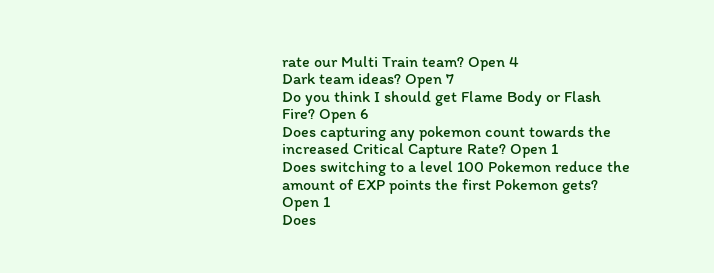rate our Multi Train team? Open 4
Dark team ideas? Open 7
Do you think I should get Flame Body or Flash Fire? Open 6
Does capturing any pokemon count towards the increased Critical Capture Rate? Open 1
Does switching to a level 100 Pokemon reduce the amount of EXP points the first Pokemon gets? Open 1
Does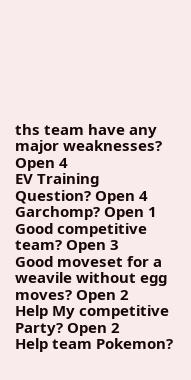ths team have any major weaknesses? Open 4
EV Training Question? Open 4
Garchomp? Open 1
Good competitive team? Open 3
Good moveset for a weavile without egg moves? Open 2
Help My competitive Party? Open 2
Help team Pokemon?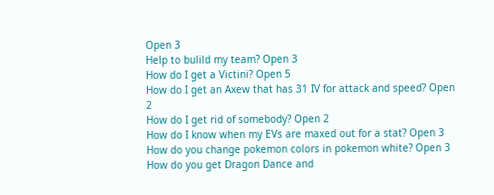Open 3
Help to bulild my team? Open 3
How do I get a Victini? Open 5
How do I get an Axew that has 31 IV for attack and speed? Open 2
How do I get rid of somebody? Open 2
How do I know when my EVs are maxed out for a stat? Open 3
How do you change pokemon colors in pokemon white? Open 3
How do you get Dragon Dance and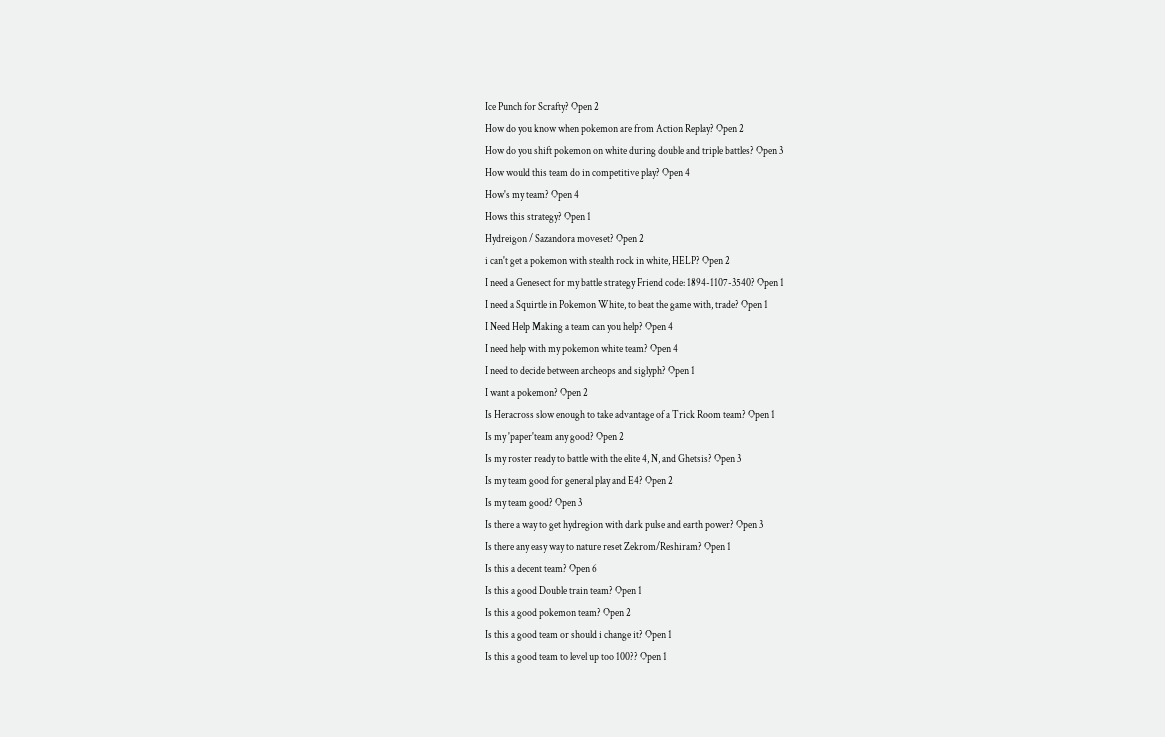Ice Punch for Scrafty? Open 2
How do you know when pokemon are from Action Replay? Open 2
How do you shift pokemon on white during double and triple battles? Open 3
How would this team do in competitive play? Open 4
How's my team? Open 4
Hows this strategy? Open 1
Hydreigon / Sazandora moveset? Open 2
i can't get a pokemon with stealth rock in white, HELP? Open 2
I need a Genesect for my battle strategy Friend code: 1894-1107-3540? Open 1
I need a Squirtle in Pokemon White, to beat the game with, trade? Open 1
I Need Help Making a team can you help? Open 4
I need help with my pokemon white team? Open 4
I need to decide between archeops and siglyph? Open 1
I want a pokemon? Open 2
Is Heracross slow enough to take advantage of a Trick Room team? Open 1
Is my 'paper'team any good? Open 2
Is my roster ready to battle with the elite 4, N, and Ghetsis? Open 3
Is my team good for general play and E4? Open 2
Is my team good? Open 3
Is there a way to get hydregion with dark pulse and earth power? Open 3
Is there any easy way to nature reset Zekrom/Reshiram? Open 1
Is this a decent team? Open 6
Is this a good Double train team? Open 1
Is this a good pokemon team? Open 2
Is this a good team or should i change it? Open 1
Is this a good team to level up too 100?? Open 1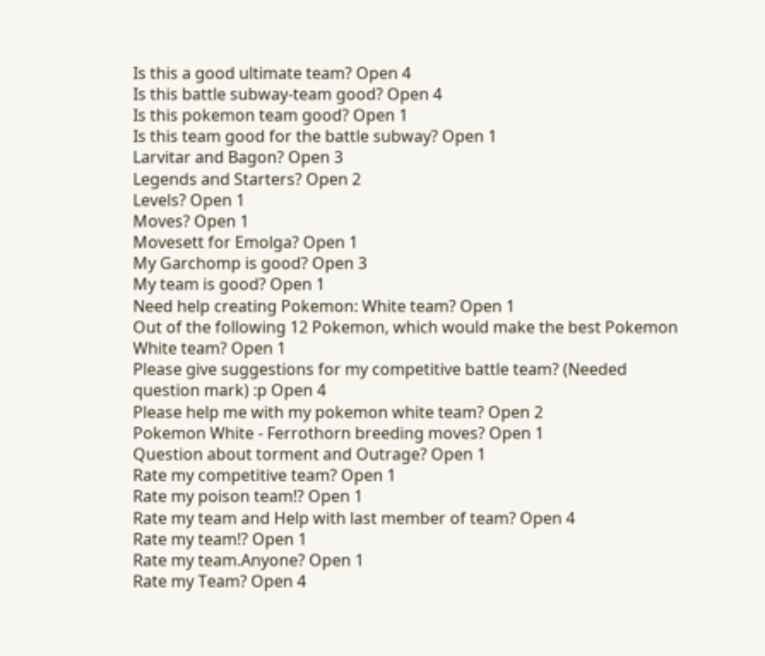Is this a good ultimate team? Open 4
Is this battle subway-team good? Open 4
Is this pokemon team good? Open 1
Is this team good for the battle subway? Open 1
Larvitar and Bagon? Open 3
Legends and Starters? Open 2
Levels? Open 1
Moves? Open 1
Movesett for Emolga? Open 1
My Garchomp is good? Open 3
My team is good? Open 1
Need help creating Pokemon: White team? Open 1
Out of the following 12 Pokemon, which would make the best Pokemon White team? Open 1
Please give suggestions for my competitive battle team? (Needed question mark) :p Open 4
Please help me with my pokemon white team? Open 2
Pokemon White - Ferrothorn breeding moves? Open 1
Question about torment and Outrage? Open 1
Rate my competitive team? Open 1
Rate my poison team!? Open 1
Rate my team and Help with last member of team? Open 4
Rate my team!? Open 1
Rate my team.Anyone? Open 1
Rate my Team? Open 4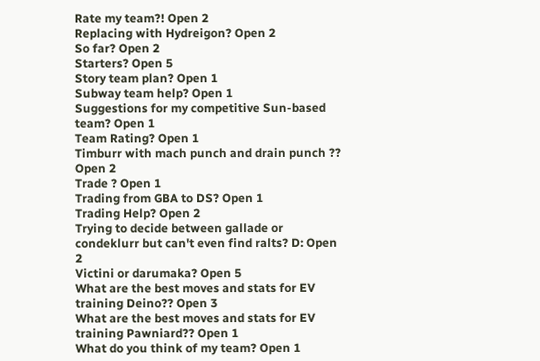Rate my team?! Open 2
Replacing with Hydreigon? Open 2
So far? Open 2
Starters? Open 5
Story team plan? Open 1
Subway team help? Open 1
Suggestions for my competitive Sun-based team? Open 1
Team Rating? Open 1
Timburr with mach punch and drain punch ?? Open 2
Trade ? Open 1
Trading from GBA to DS? Open 1
Trading Help? Open 2
Trying to decide between gallade or condeklurr but can't even find ralts? D: Open 2
Victini or darumaka? Open 5
What are the best moves and stats for EV training Deino?? Open 3
What are the best moves and stats for EV training Pawniard?? Open 1
What do you think of my team? Open 1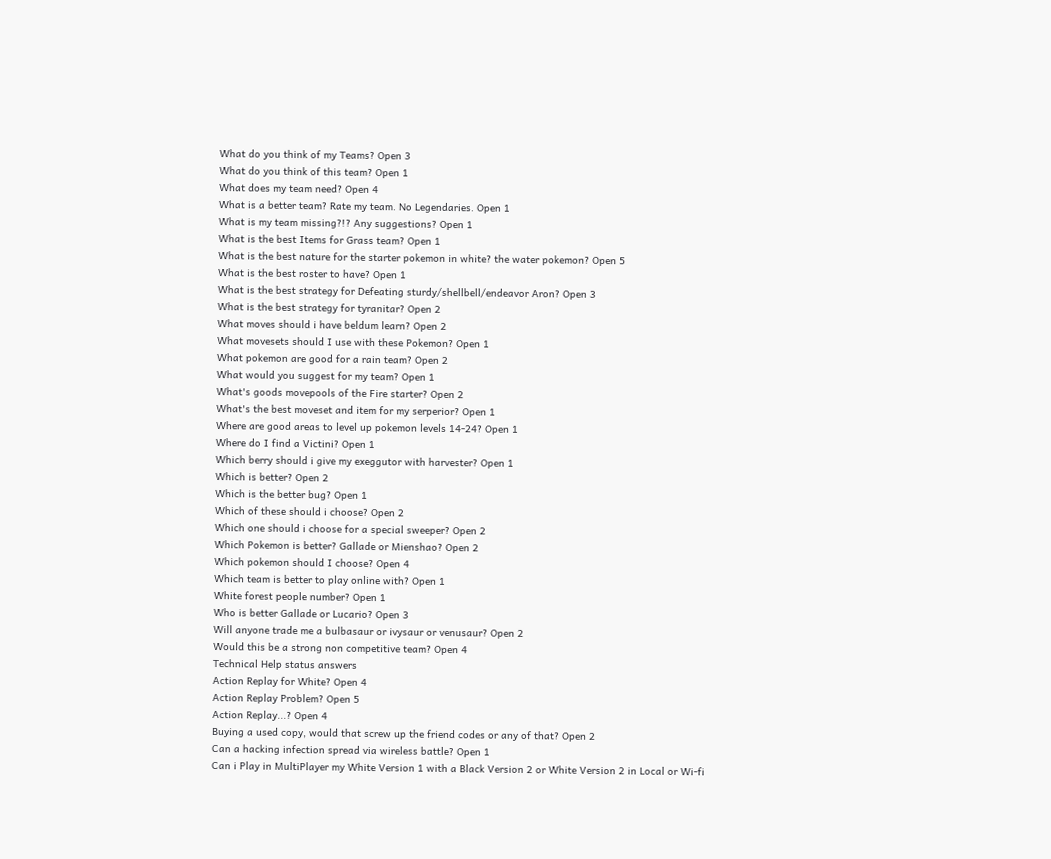What do you think of my Teams? Open 3
What do you think of this team? Open 1
What does my team need? Open 4
What is a better team? Rate my team. No Legendaries. Open 1
What is my team missing?!? Any suggestions? Open 1
What is the best Items for Grass team? Open 1
What is the best nature for the starter pokemon in white? the water pokemon? Open 5
What is the best roster to have? Open 1
What is the best strategy for Defeating sturdy/shellbell/endeavor Aron? Open 3
What is the best strategy for tyranitar? Open 2
What moves should i have beldum learn? Open 2
What movesets should I use with these Pokemon? Open 1
What pokemon are good for a rain team? Open 2
What would you suggest for my team? Open 1
What's goods movepools of the Fire starter? Open 2
What's the best moveset and item for my serperior? Open 1
Where are good areas to level up pokemon levels 14-24? Open 1
Where do I find a Victini? Open 1
Which berry should i give my exeggutor with harvester? Open 1
Which is better? Open 2
Which is the better bug? Open 1
Which of these should i choose? Open 2
Which one should i choose for a special sweeper? Open 2
Which Pokemon is better? Gallade or Mienshao? Open 2
Which pokemon should I choose? Open 4
Which team is better to play online with? Open 1
White forest people number? Open 1
Who is better Gallade or Lucario? Open 3
Will anyone trade me a bulbasaur or ivysaur or venusaur? Open 2
Would this be a strong non competitive team? Open 4
Technical Help status answers
Action Replay for White? Open 4
Action Replay Problem? Open 5
Action Replay...? Open 4
Buying a used copy, would that screw up the friend codes or any of that? Open 2
Can a hacking infection spread via wireless battle? Open 1
Can i Play in MultiPlayer my White Version 1 with a Black Version 2 or White Version 2 in Local or Wi-fi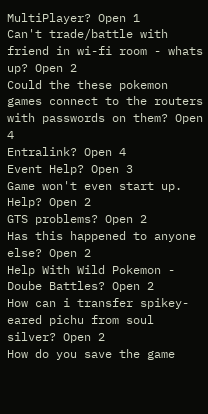MultiPlayer? Open 1
Can't trade/battle with friend in wi-fi room - whats up? Open 2
Could the these pokemon games connect to the routers with passwords on them? Open 4
Entralink? Open 4
Event Help? Open 3
Game won't even start up. Help? Open 2
GTS problems? Open 2
Has this happened to anyone else? Open 2
Help With Wild Pokemon - Doube Battles? Open 2
How can i transfer spikey-eared pichu from soul silver? Open 2
How do you save the game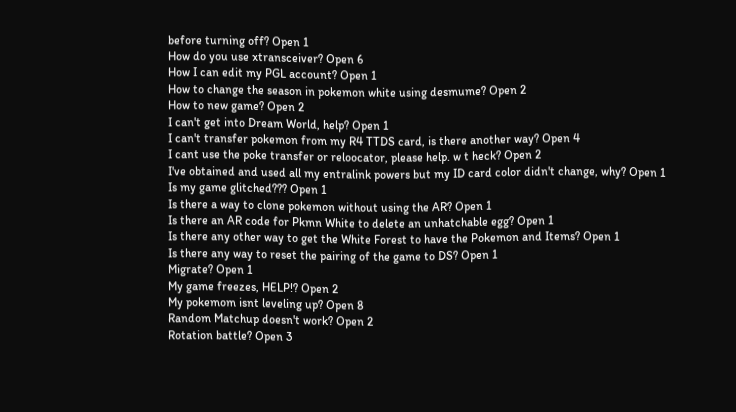before turning off? Open 1
How do you use xtransceiver? Open 6
How I can edit my PGL account? Open 1
How to change the season in pokemon white using desmume? Open 2
How to new game? Open 2
I can't get into Dream World, help? Open 1
I can't transfer pokemon from my R4 TTDS card, is there another way? Open 4
I cant use the poke transfer or reloocator, please help. w t heck? Open 2
I've obtained and used all my entralink powers but my ID card color didn't change, why? Open 1
Is my game glitched??? Open 1
Is there a way to clone pokemon without using the AR? Open 1
Is there an AR code for Pkmn White to delete an unhatchable egg? Open 1
Is there any other way to get the White Forest to have the Pokemon and Items? Open 1
Is there any way to reset the pairing of the game to DS? Open 1
Migrate? Open 1
My game freezes, HELP!? Open 2
My pokemom isnt leveling up? Open 8
Random Matchup doesn't work? Open 2
Rotation battle? Open 3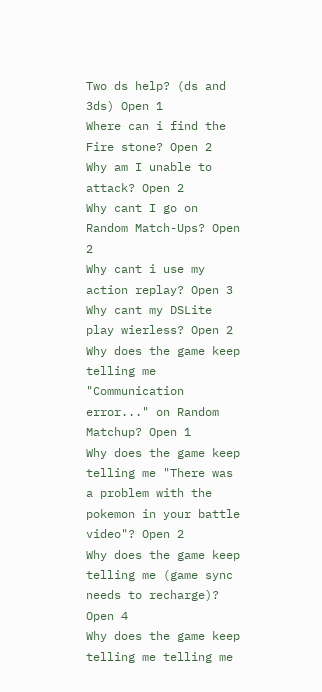Two ds help? (ds and 3ds) Open 1
Where can i find the Fire stone? Open 2
Why am I unable to attack? Open 2
Why cant I go on Random Match-Ups? Open 2
Why cant i use my action replay? Open 3
Why cant my DSLite play wierless? Open 2
Why does the game keep telling me "Communication error..." on Random Matchup? Open 1
Why does the game keep telling me "There was a problem with the pokemon in your battle video"? Open 2
Why does the game keep telling me (game sync needs to recharge)? Open 4
Why does the game keep telling me telling me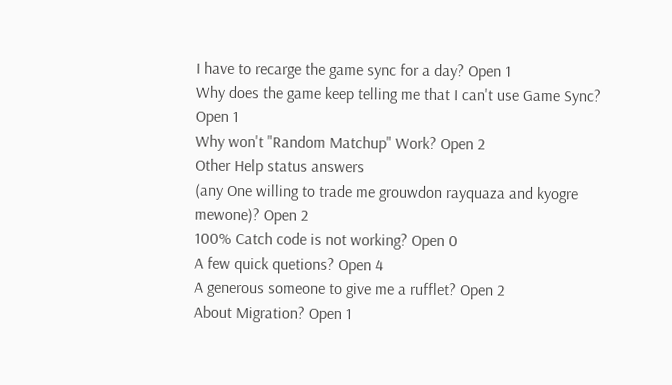I have to recarge the game sync for a day? Open 1
Why does the game keep telling me that I can't use Game Sync? Open 1
Why won't "Random Matchup" Work? Open 2
Other Help status answers
(any One willing to trade me grouwdon rayquaza and kyogre mewone)? Open 2
100% Catch code is not working? Open 0
A few quick quetions? Open 4
A generous someone to give me a rufflet? Open 2
About Migration? Open 1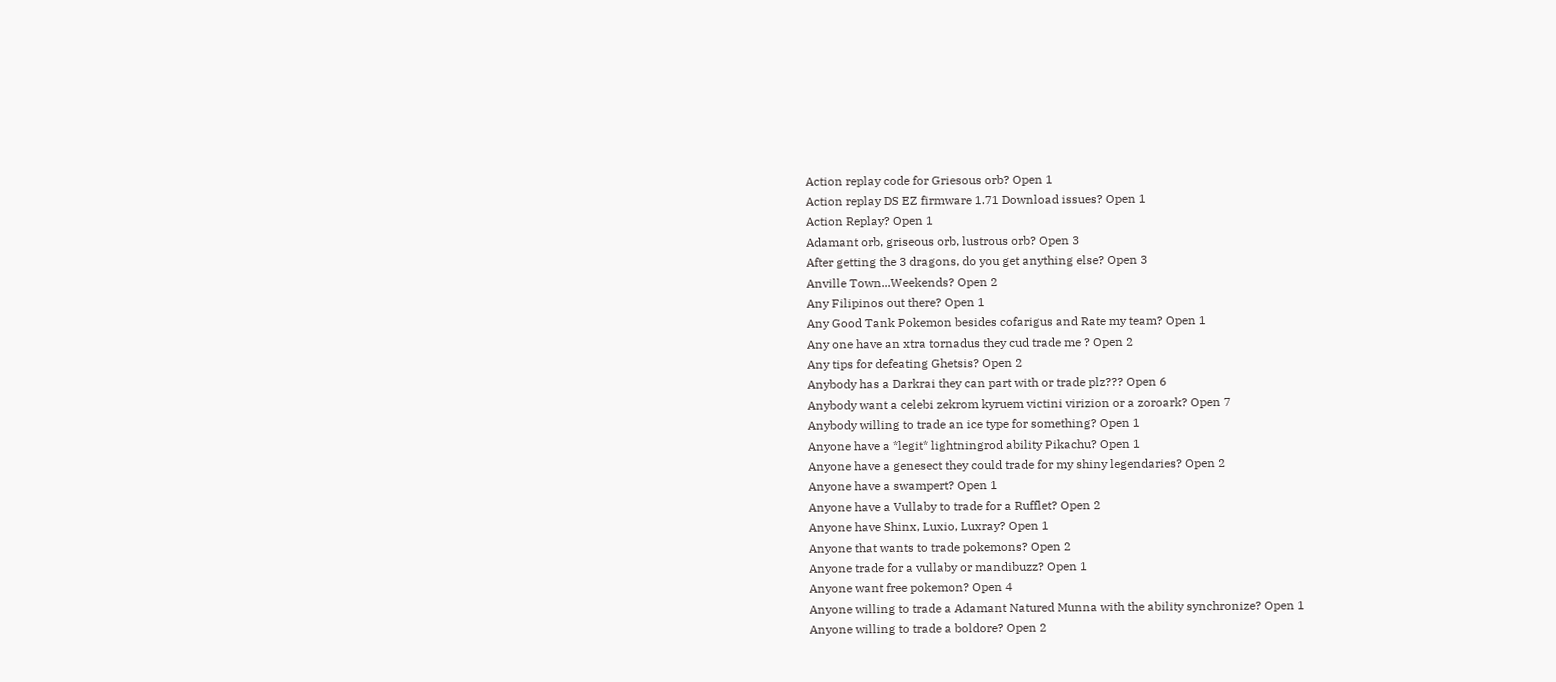Action replay code for Griesous orb? Open 1
Action replay DS EZ firmware 1.71 Download issues? Open 1
Action Replay? Open 1
Adamant orb, griseous orb, lustrous orb? Open 3
After getting the 3 dragons, do you get anything else? Open 3
Anville Town...Weekends? Open 2
Any Filipinos out there? Open 1
Any Good Tank Pokemon besides cofarigus and Rate my team? Open 1
Any one have an xtra tornadus they cud trade me ? Open 2
Any tips for defeating Ghetsis? Open 2
Anybody has a Darkrai they can part with or trade plz??? Open 6
Anybody want a celebi zekrom kyruem victini virizion or a zoroark? Open 7
Anybody willing to trade an ice type for something? Open 1
Anyone have a *legit* lightningrod ability Pikachu? Open 1
Anyone have a genesect they could trade for my shiny legendaries? Open 2
Anyone have a swampert? Open 1
Anyone have a Vullaby to trade for a Rufflet? Open 2
Anyone have Shinx, Luxio, Luxray? Open 1
Anyone that wants to trade pokemons? Open 2
Anyone trade for a vullaby or mandibuzz? Open 1
Anyone want free pokemon? Open 4
Anyone willing to trade a Adamant Natured Munna with the ability synchronize? Open 1
Anyone willing to trade a boldore? Open 2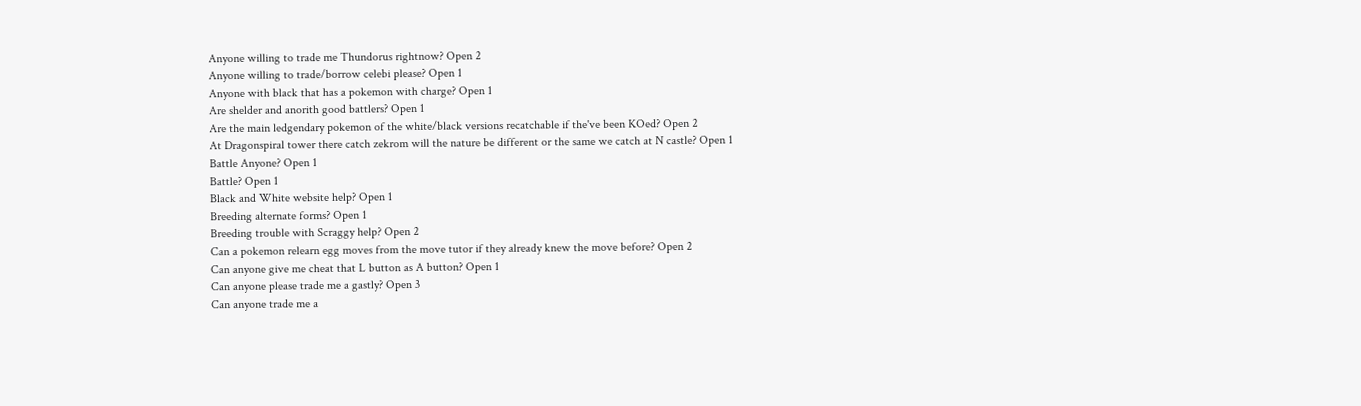Anyone willing to trade me Thundorus rightnow? Open 2
Anyone willing to trade/borrow celebi please? Open 1
Anyone with black that has a pokemon with charge? Open 1
Are shelder and anorith good battlers? Open 1
Are the main ledgendary pokemon of the white/black versions recatchable if the've been KOed? Open 2
At Dragonspiral tower there catch zekrom will the nature be different or the same we catch at N castle? Open 1
Battle Anyone? Open 1
Battle? Open 1
Black and White website help? Open 1
Breeding alternate forms? Open 1
Breeding trouble with Scraggy help? Open 2
Can a pokemon relearn egg moves from the move tutor if they already knew the move before? Open 2
Can anyone give me cheat that L button as A button? Open 1
Can anyone please trade me a gastly? Open 3
Can anyone trade me a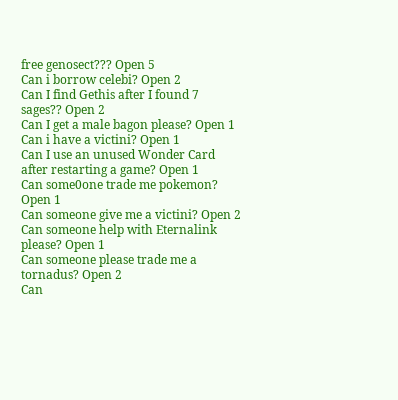free genosect??? Open 5
Can i borrow celebi? Open 2
Can I find Gethis after I found 7 sages?? Open 2
Can I get a male bagon please? Open 1
Can i have a victini? Open 1
Can I use an unused Wonder Card after restarting a game? Open 1
Can some0one trade me pokemon? Open 1
Can someone give me a victini? Open 2
Can someone help with Eternalink please? Open 1
Can someone please trade me a tornadus? Open 2
Can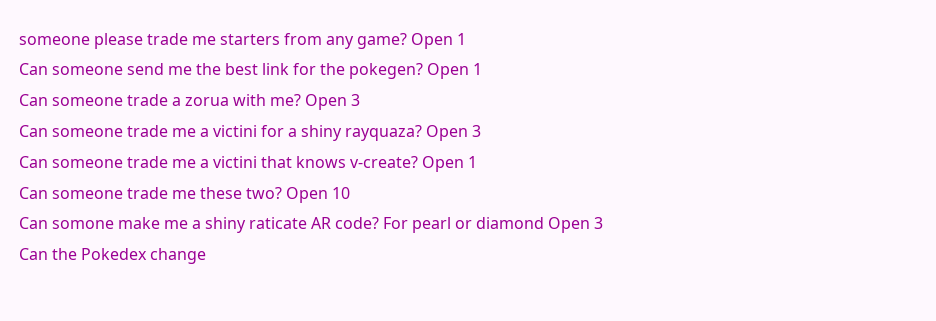someone please trade me starters from any game? Open 1
Can someone send me the best link for the pokegen? Open 1
Can someone trade a zorua with me? Open 3
Can someone trade me a victini for a shiny rayquaza? Open 3
Can someone trade me a victini that knows v-create? Open 1
Can someone trade me these two? Open 10
Can somone make me a shiny raticate AR code? For pearl or diamond Open 3
Can the Pokedex change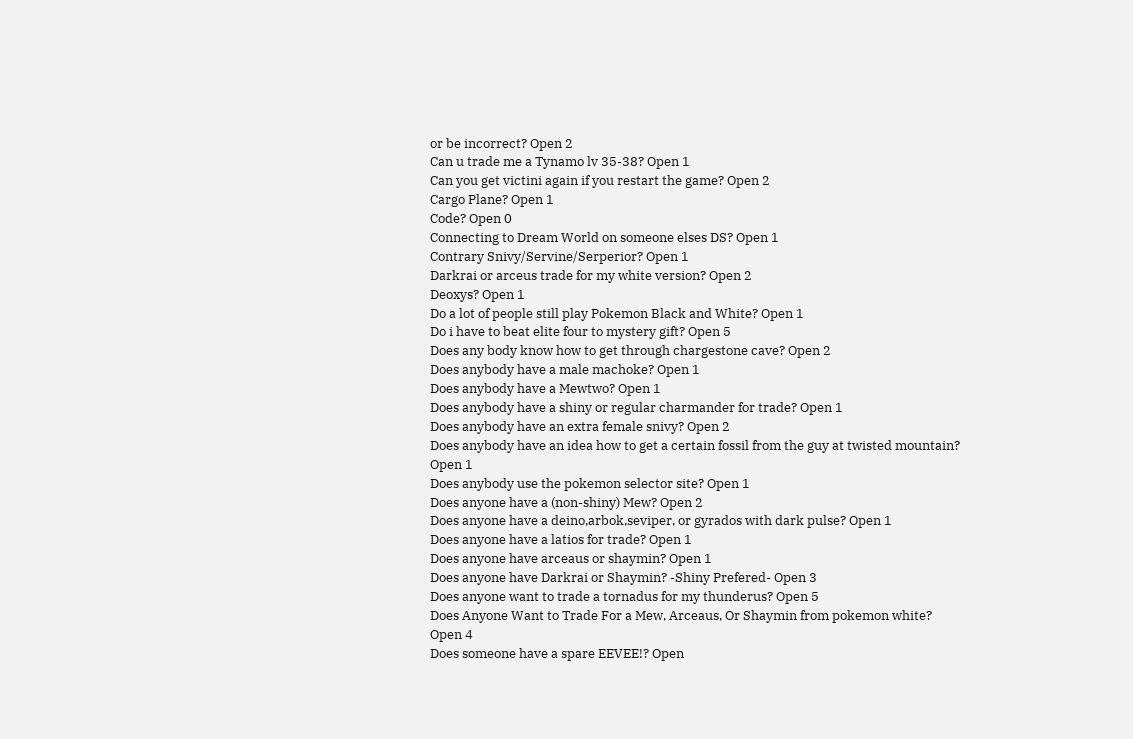or be incorrect? Open 2
Can u trade me a Tynamo lv 35-38? Open 1
Can you get victini again if you restart the game? Open 2
Cargo Plane? Open 1
Code? Open 0
Connecting to Dream World on someone elses DS? Open 1
Contrary Snivy/Servine/Serperior? Open 1
Darkrai or arceus trade for my white version? Open 2
Deoxys? Open 1
Do a lot of people still play Pokemon Black and White? Open 1
Do i have to beat elite four to mystery gift? Open 5
Does any body know how to get through chargestone cave? Open 2
Does anybody have a male machoke? Open 1
Does anybody have a Mewtwo? Open 1
Does anybody have a shiny or regular charmander for trade? Open 1
Does anybody have an extra female snivy? Open 2
Does anybody have an idea how to get a certain fossil from the guy at twisted mountain? Open 1
Does anybody use the pokemon selector site? Open 1
Does anyone have a (non-shiny) Mew? Open 2
Does anyone have a deino,arbok,seviper, or gyrados with dark pulse? Open 1
Does anyone have a latios for trade? Open 1
Does anyone have arceaus or shaymin? Open 1
Does anyone have Darkrai or Shaymin? -Shiny Prefered- Open 3
Does anyone want to trade a tornadus for my thunderus? Open 5
Does Anyone Want to Trade For a Mew, Arceaus, Or Shaymin from pokemon white? Open 4
Does someone have a spare EEVEE!? Open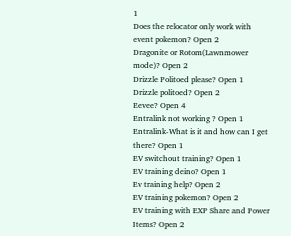1
Does the relocator only work with event pokemon? Open 2
Dragonite or Rotom(Lawnmower mode)? Open 2
Drizzle Politoed please? Open 1
Drizzle politoed? Open 2
Eevee? Open 4
Entralink not working ? Open 1
Entralink-What is it and how can I get there? Open 1
EV switchout training? Open 1
EV training deino? Open 1
Ev training help? Open 2
EV training pokemon? Open 2
EV training with EXP Share and Power Items? Open 2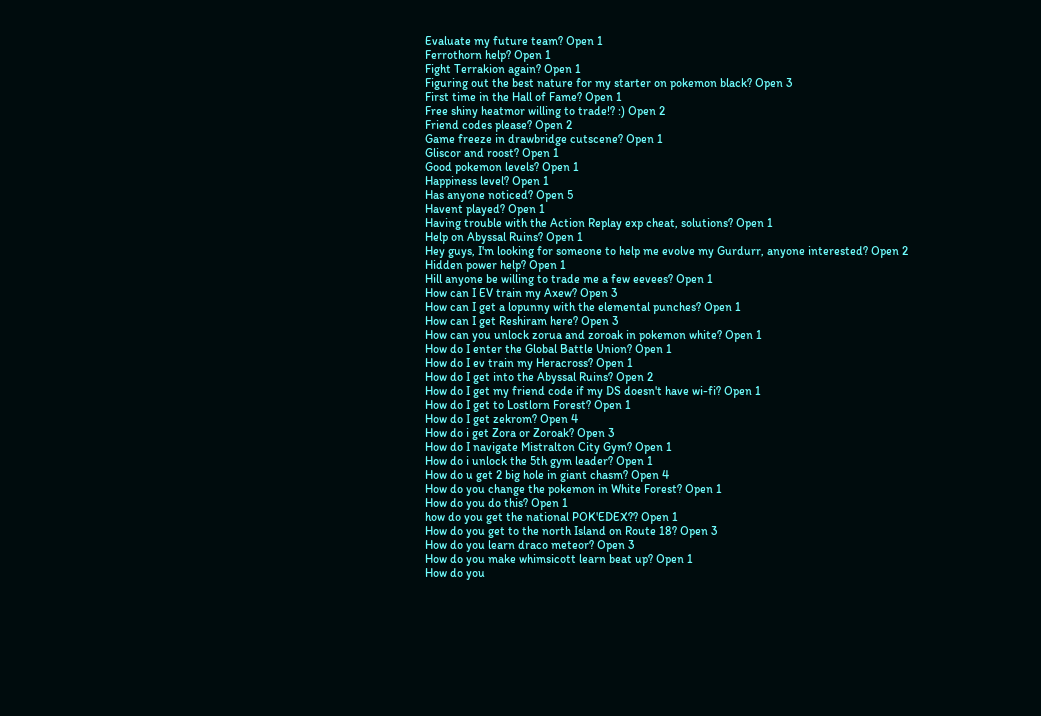Evaluate my future team? Open 1
Ferrothorn help? Open 1
Fight Terrakion again? Open 1
Figuring out the best nature for my starter on pokemon black? Open 3
First time in the Hall of Fame? Open 1
Free shiny heatmor willing to trade!? :) Open 2
Friend codes please? Open 2
Game freeze in drawbridge cutscene? Open 1
Gliscor and roost? Open 1
Good pokemon levels? Open 1
Happiness level? Open 1
Has anyone noticed? Open 5
Havent played? Open 1
Having trouble with the Action Replay exp cheat, solutions? Open 1
Help on Abyssal Ruins? Open 1
Hey guys, I'm looking for someone to help me evolve my Gurdurr, anyone interested? Open 2
Hidden power help? Open 1
Hill anyone be willing to trade me a few eevees? Open 1
How can I EV train my Axew? Open 3
How can I get a lopunny with the elemental punches? Open 1
How can I get Reshiram here? Open 3
How can you unlock zorua and zoroak in pokemon white? Open 1
How do I enter the Global Battle Union? Open 1
How do I ev train my Heracross? Open 1
How do I get into the Abyssal Ruins? Open 2
How do I get my friend code if my DS doesn't have wi-fi? Open 1
How do I get to Lostlorn Forest? Open 1
How do I get zekrom? Open 4
How do i get Zora or Zoroak? Open 3
How do I navigate Mistralton City Gym? Open 1
How do i unlock the 5th gym leader? Open 1
How do u get 2 big hole in giant chasm? Open 4
How do you change the pokemon in White Forest? Open 1
How do you do this? Open 1
how do you get the national POK'EDEX?? Open 1
How do you get to the north Island on Route 18? Open 3
How do you learn draco meteor? Open 3
How do you make whimsicott learn beat up? Open 1
How do you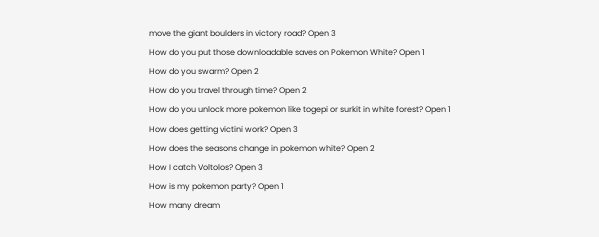move the giant boulders in victory road? Open 3
How do you put those downloadable saves on Pokemon White? Open 1
How do you swarm? Open 2
How do you travel through time? Open 2
How do you unlock more pokemon like togepi or surkit in white forest? Open 1
How does getting victini work? Open 3
How does the seasons change in pokemon white? Open 2
How I catch Voltolos? Open 3
How is my pokemon party? Open 1
How many dream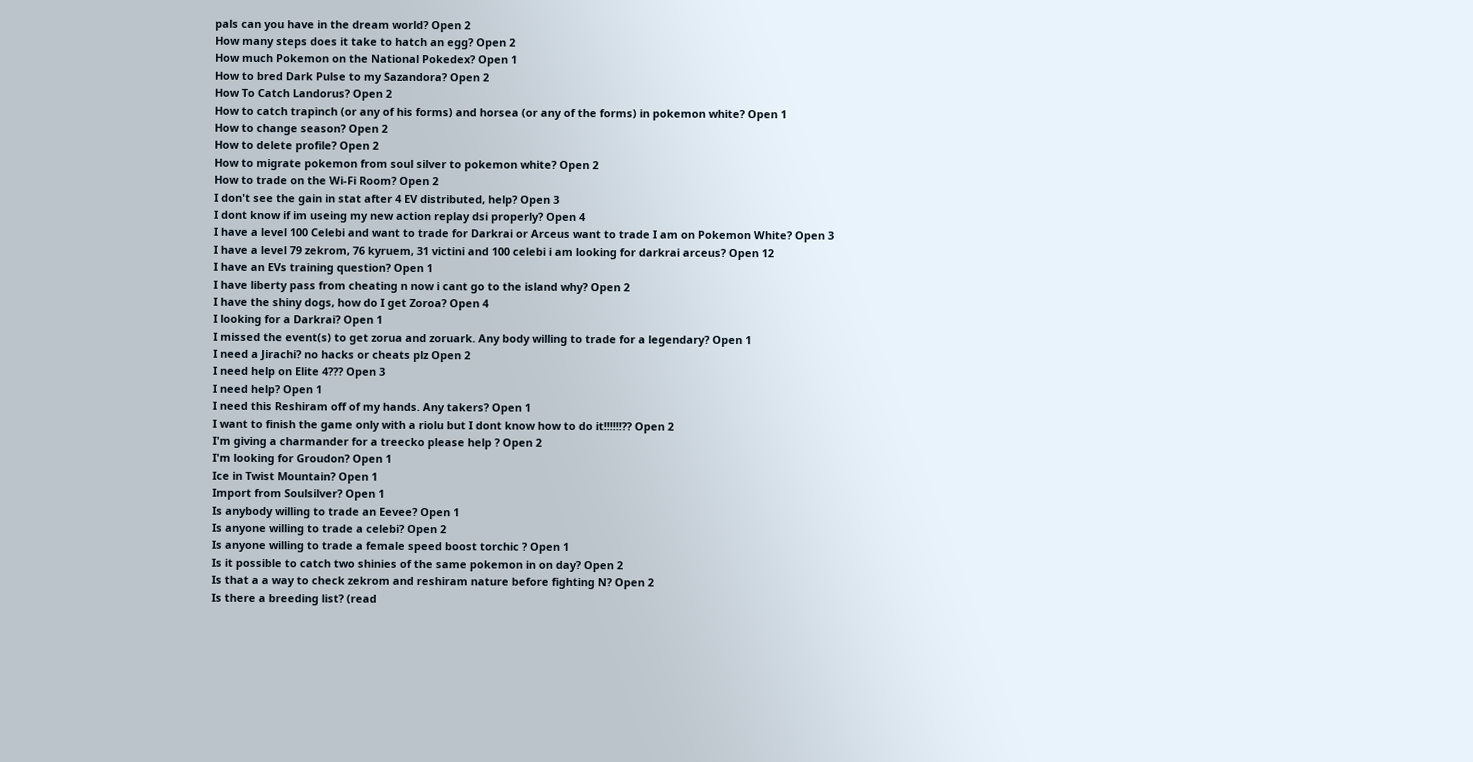pals can you have in the dream world? Open 2
How many steps does it take to hatch an egg? Open 2
How much Pokemon on the National Pokedex? Open 1
How to bred Dark Pulse to my Sazandora? Open 2
How To Catch Landorus? Open 2
How to catch trapinch (or any of his forms) and horsea (or any of the forms) in pokemon white? Open 1
How to change season? Open 2
How to delete profile? Open 2
How to migrate pokemon from soul silver to pokemon white? Open 2
How to trade on the Wi-Fi Room? Open 2
I don't see the gain in stat after 4 EV distributed, help? Open 3
I dont know if im useing my new action replay dsi properly? Open 4
I have a level 100 Celebi and want to trade for Darkrai or Arceus want to trade I am on Pokemon White? Open 3
I have a level 79 zekrom, 76 kyruem, 31 victini and 100 celebi i am looking for darkrai arceus? Open 12
I have an EVs training question? Open 1
I have liberty pass from cheating n now i cant go to the island why? Open 2
I have the shiny dogs, how do I get Zoroa? Open 4
I looking for a Darkrai? Open 1
I missed the event(s) to get zorua and zoruark. Any body willing to trade for a legendary? Open 1
I need a Jirachi? no hacks or cheats plz Open 2
I need help on Elite 4??? Open 3
I need help? Open 1
I need this Reshiram off of my hands. Any takers? Open 1
I want to finish the game only with a riolu but I dont know how to do it!!!!!!?? Open 2
I'm giving a charmander for a treecko please help ? Open 2
I'm looking for Groudon? Open 1
Ice in Twist Mountain? Open 1
Import from Soulsilver? Open 1
Is anybody willing to trade an Eevee? Open 1
Is anyone willing to trade a celebi? Open 2
Is anyone willing to trade a female speed boost torchic ? Open 1
Is it possible to catch two shinies of the same pokemon in on day? Open 2
Is that a a way to check zekrom and reshiram nature before fighting N? Open 2
Is there a breeding list? (read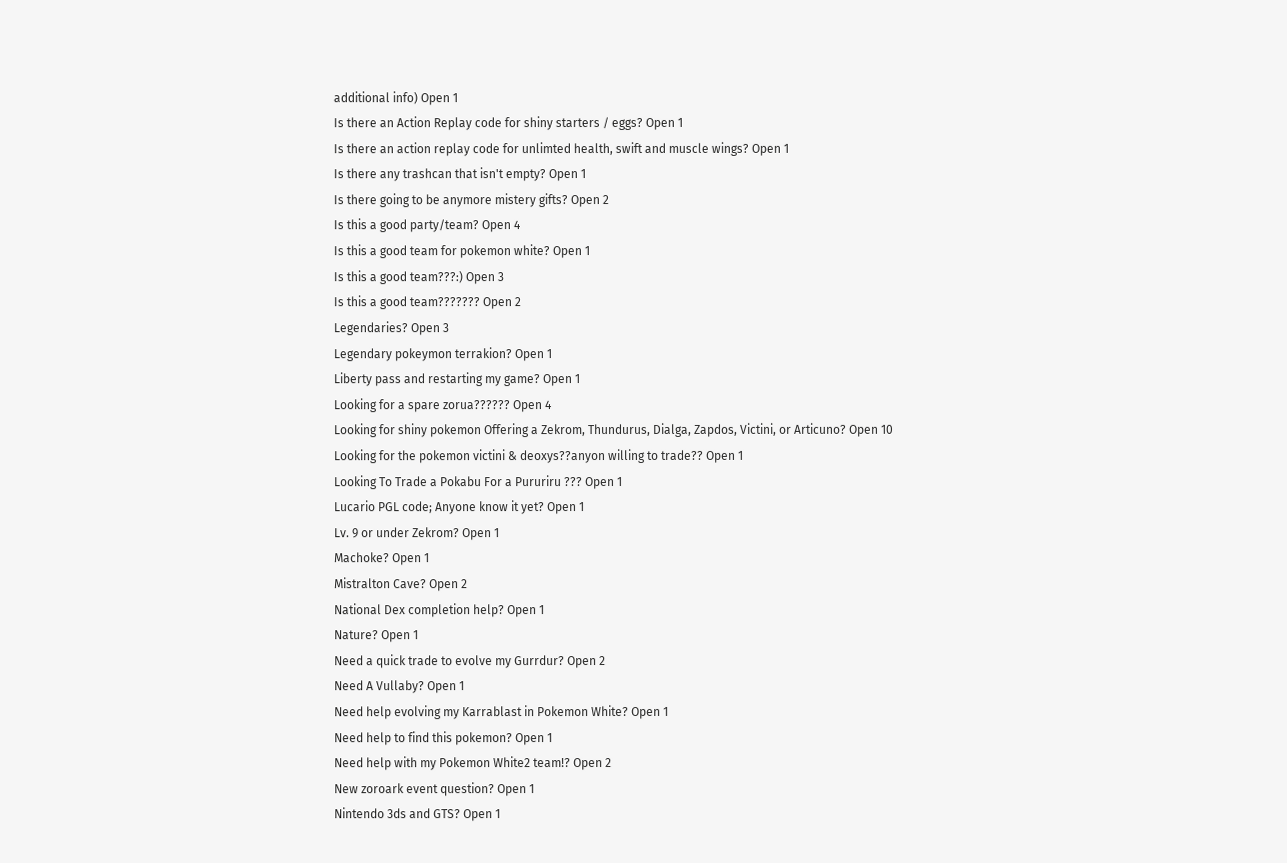additional info) Open 1
Is there an Action Replay code for shiny starters / eggs? Open 1
Is there an action replay code for unlimted health, swift and muscle wings? Open 1
Is there any trashcan that isn't empty? Open 1
Is there going to be anymore mistery gifts? Open 2
Is this a good party/team? Open 4
Is this a good team for pokemon white? Open 1
Is this a good team???:) Open 3
Is this a good team??????? Open 2
Legendaries? Open 3
Legendary pokeymon terrakion? Open 1
Liberty pass and restarting my game? Open 1
Looking for a spare zorua?????? Open 4
Looking for shiny pokemon Offering a Zekrom, Thundurus, Dialga, Zapdos, Victini, or Articuno? Open 10
Looking for the pokemon victini & deoxys??anyon willing to trade?? Open 1
Looking To Trade a Pokabu For a Pururiru ??? Open 1
Lucario PGL code; Anyone know it yet? Open 1
Lv. 9 or under Zekrom? Open 1
Machoke? Open 1
Mistralton Cave? Open 2
National Dex completion help? Open 1
Nature? Open 1
Need a quick trade to evolve my Gurrdur? Open 2
Need A Vullaby? Open 1
Need help evolving my Karrablast in Pokemon White? Open 1
Need help to find this pokemon? Open 1
Need help with my Pokemon White2 team!? Open 2
New zoroark event question? Open 1
Nintendo 3ds and GTS? Open 1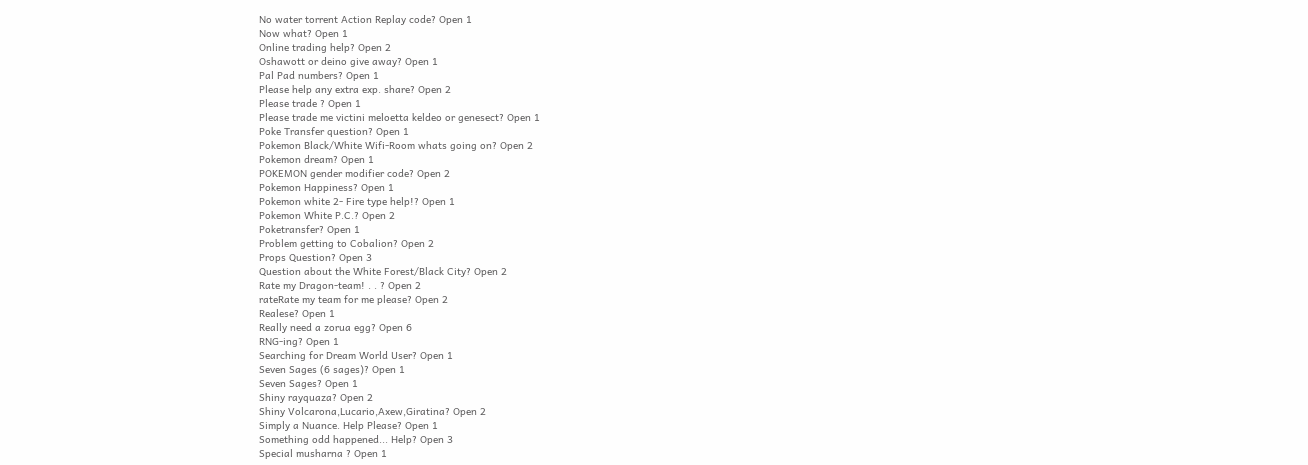No water torrent Action Replay code? Open 1
Now what? Open 1
Online trading help? Open 2
Oshawott or deino give away? Open 1
Pal Pad numbers? Open 1
Please help any extra exp. share? Open 2
Please trade ? Open 1
Please trade me victini meloetta keldeo or genesect? Open 1
Poke Transfer question? Open 1
Pokemon Black/White Wifi-Room whats going on? Open 2
Pokemon dream? Open 1
POKEMON gender modifier code? Open 2
Pokemon Happiness? Open 1
Pokemon white 2- Fire type help!? Open 1
Pokemon White P.C.? Open 2
Poketransfer? Open 1
Problem getting to Cobalion? Open 2
Props Question? Open 3
Question about the White Forest/Black City? Open 2
Rate my Dragon-team! . . ? Open 2
rateRate my team for me please? Open 2
Realese? Open 1
Really need a zorua egg? Open 6
RNG-ing? Open 1
Searching for Dream World User? Open 1
Seven Sages (6 sages)? Open 1
Seven Sages? Open 1
Shiny rayquaza? Open 2
Shiny Volcarona,Lucario,Axew,Giratina? Open 2
Simply a Nuance. Help Please? Open 1
Something odd happened... Help? Open 3
Special musharna ? Open 1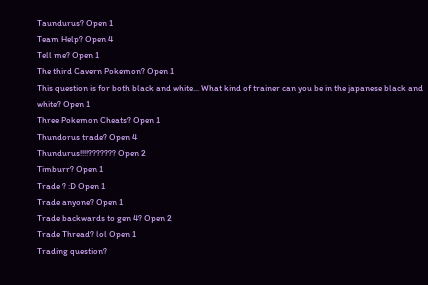Taundurus? Open 1
Team Help? Open 4
Tell me? Open 1
The third Cavern Pokemon? Open 1
This question is for both black and white... What kind of trainer can you be in the japanese black and white? Open 1
Three Pokemon Cheats? Open 1
Thundorus trade? Open 4
Thundurus!!!!??????? Open 2
Timburr? Open 1
Trade ? :D Open 1
Trade anyone? Open 1
Trade backwards to gen 4? Open 2
Trade Thread? lol Open 1
Trading question?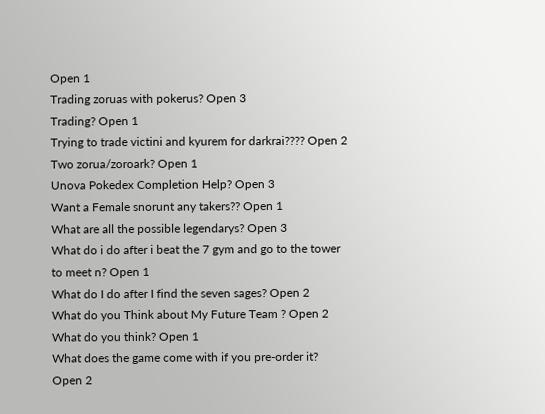Open 1
Trading zoruas with pokerus? Open 3
Trading? Open 1
Trying to trade victini and kyurem for darkrai???? Open 2
Two zorua/zoroark? Open 1
Unova Pokedex Completion Help? Open 3
Want a Female snorunt any takers?? Open 1
What are all the possible legendarys? Open 3
What do i do after i beat the 7 gym and go to the tower to meet n? Open 1
What do I do after I find the seven sages? Open 2
What do you Think about My Future Team ? Open 2
What do you think? Open 1
What does the game come with if you pre-order it? Open 2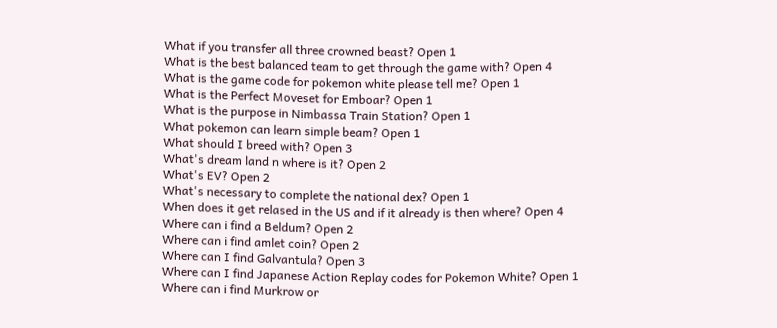What if you transfer all three crowned beast? Open 1
What is the best balanced team to get through the game with? Open 4
What is the game code for pokemon white please tell me? Open 1
What is the Perfect Moveset for Emboar? Open 1
What is the purpose in Nimbassa Train Station? Open 1
What pokemon can learn simple beam? Open 1
What should I breed with? Open 3
What's dream land n where is it? Open 2
What's EV? Open 2
What's necessary to complete the national dex? Open 1
When does it get relased in the US and if it already is then where? Open 4
Where can i find a Beldum? Open 2
Where can i find amlet coin? Open 2
Where can I find Galvantula? Open 3
Where can I find Japanese Action Replay codes for Pokemon White? Open 1
Where can i find Murkrow or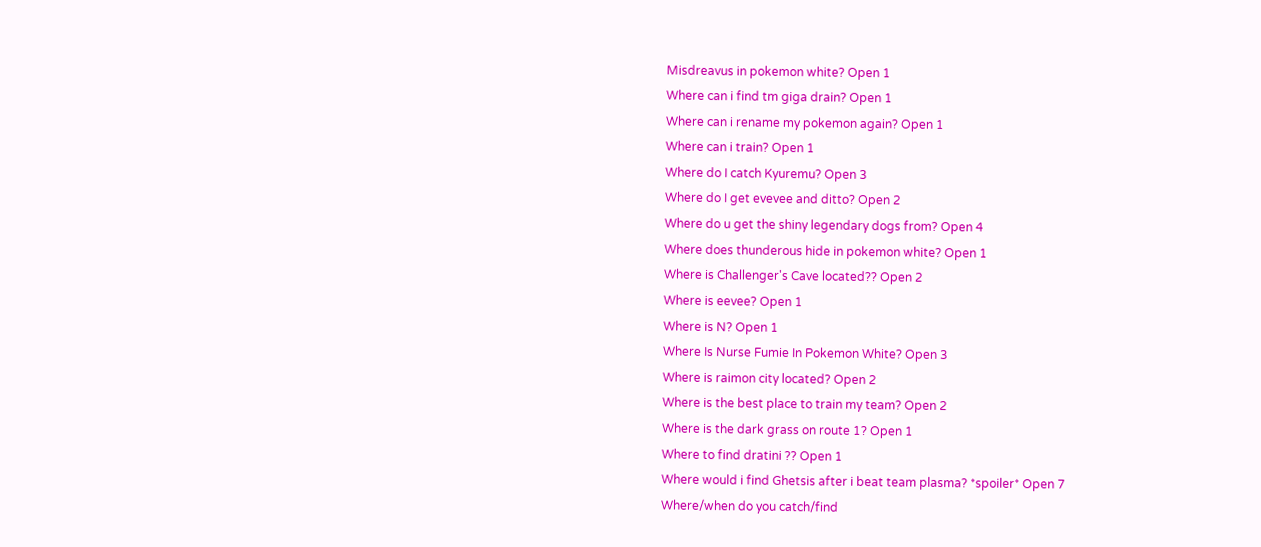Misdreavus in pokemon white? Open 1
Where can i find tm giga drain? Open 1
Where can i rename my pokemon again? Open 1
Where can i train? Open 1
Where do I catch Kyuremu? Open 3
Where do I get evevee and ditto? Open 2
Where do u get the shiny legendary dogs from? Open 4
Where does thunderous hide in pokemon white? Open 1
Where is Challenger's Cave located?? Open 2
Where is eevee? Open 1
Where is N? Open 1
Where Is Nurse Fumie In Pokemon White? Open 3
Where is raimon city located? Open 2
Where is the best place to train my team? Open 2
Where is the dark grass on route 1? Open 1
Where to find dratini ?? Open 1
Where would i find Ghetsis after i beat team plasma? *spoiler* Open 7
Where/when do you catch/find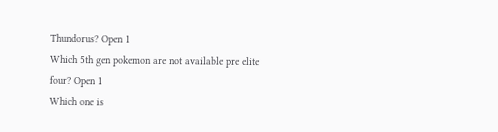Thundorus? Open 1
Which 5th gen pokemon are not available pre elite four? Open 1
Which one is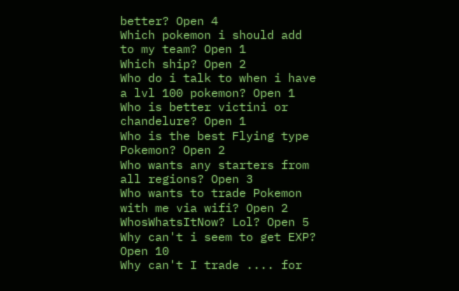better? Open 4
Which pokemon i should add to my team? Open 1
Which ship? Open 2
Who do i talk to when i have a lvl 100 pokemon? Open 1
Who is better victini or chandelure? Open 1
Who is the best Flying type Pokemon? Open 2
Who wants any starters from all regions? Open 3
Who wants to trade Pokemon with me via wifi? Open 2
WhosWhatsItNow? Lol? Open 5
Why can't i seem to get EXP? Open 10
Why can't I trade .... for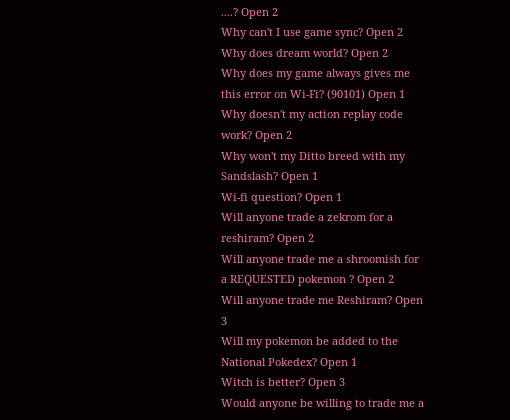....? Open 2
Why can't I use game sync? Open 2
Why does dream world? Open 2
Why does my game always gives me this error on Wi-Fi? (90101) Open 1
Why doesn't my action replay code work? Open 2
Why won't my Ditto breed with my Sandslash? Open 1
Wi-fi question? Open 1
Will anyone trade a zekrom for a reshiram? Open 2
Will anyone trade me a shroomish for a REQUESTED pokemon ? Open 2
Will anyone trade me Reshiram? Open 3
Will my pokemon be added to the National Pokedex? Open 1
Witch is better? Open 3
Would anyone be willing to trade me a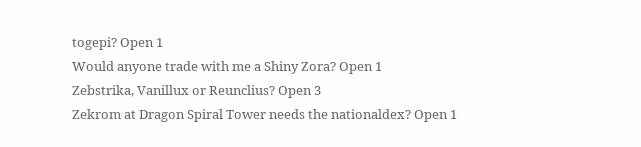togepi? Open 1
Would anyone trade with me a Shiny Zora? Open 1
Zebstrika, Vanillux or Reunclius? Open 3
Zekrom at Dragon Spiral Tower needs the nationaldex? Open 1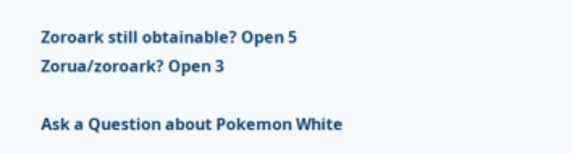Zoroark still obtainable? Open 5
Zorua/zoroark? Open 3

Ask a Question about Pokemon White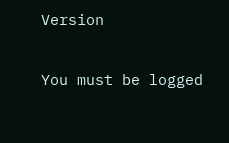Version

You must be logged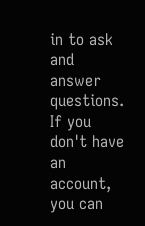in to ask and answer questions. If you don't have an account, you can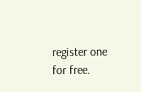register one for free.